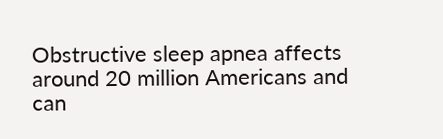Obstructive sleep apnea affects around 20 million Americans and can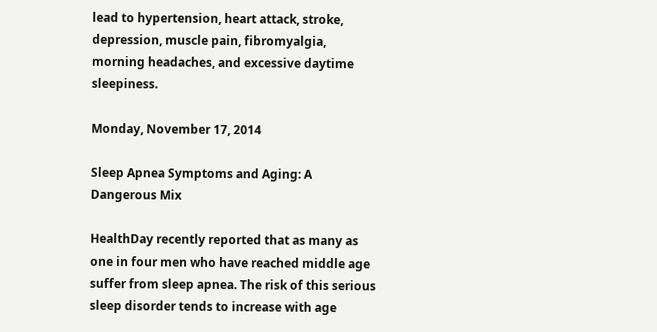lead to hypertension, heart attack, stroke, depression, muscle pain, fibromyalgia, morning headaches, and excessive daytime sleepiness.

Monday, November 17, 2014

Sleep Apnea Symptoms and Aging: A Dangerous Mix

HealthDay recently reported that as many as one in four men who have reached middle age suffer from sleep apnea. The risk of this serious sleep disorder tends to increase with age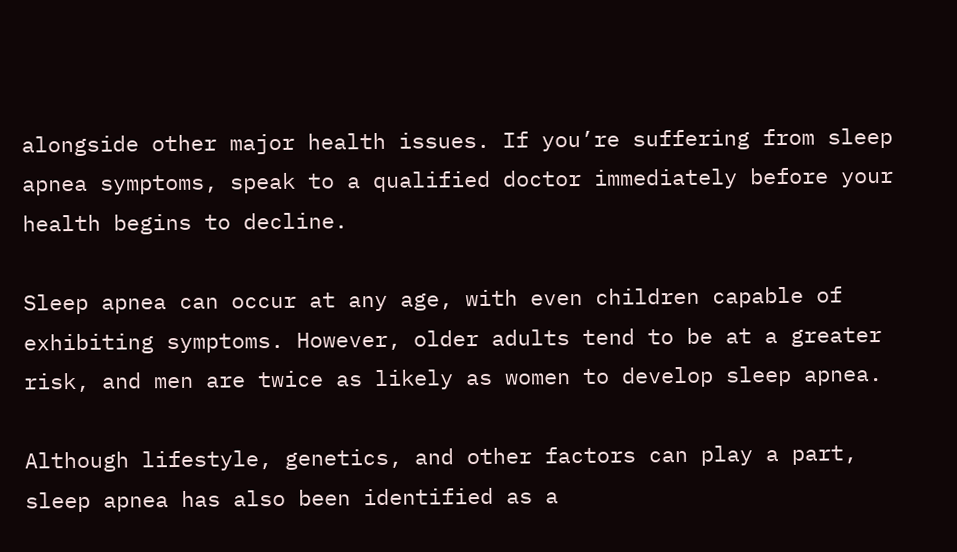alongside other major health issues. If you’re suffering from sleep apnea symptoms, speak to a qualified doctor immediately before your health begins to decline.

Sleep apnea can occur at any age, with even children capable of exhibiting symptoms. However, older adults tend to be at a greater risk, and men are twice as likely as women to develop sleep apnea.

Although lifestyle, genetics, and other factors can play a part, sleep apnea has also been identified as a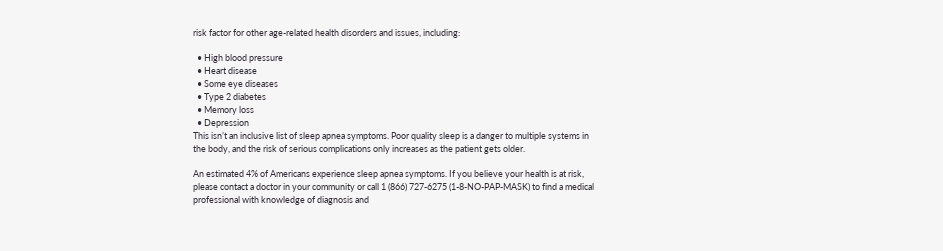risk factor for other age-related health disorders and issues, including:

  • High blood pressure
  • Heart disease
  • Some eye diseases
  • Type 2 diabetes
  • Memory loss
  • Depression
This isn’t an inclusive list of sleep apnea symptoms. Poor quality sleep is a danger to multiple systems in the body, and the risk of serious complications only increases as the patient gets older.

An estimated 4% of Americans experience sleep apnea symptoms. If you believe your health is at risk, please contact a doctor in your community or call 1 (866) 727-6275 (1-8-NO-PAP-MASK) to find a medical professional with knowledge of diagnosis and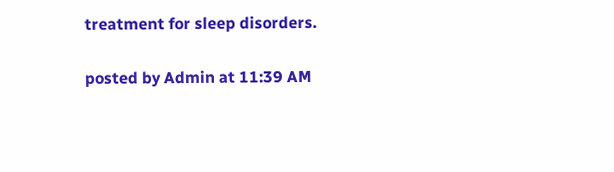treatment for sleep disorders.

posted by Admin at 11:39 AM